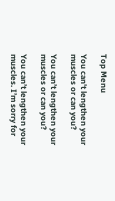Top Menu

You can't lengthen your muscles or can you?

You can’t lengthen your muscles or can you?

You can’t lengthen your muscles. I’m sorry for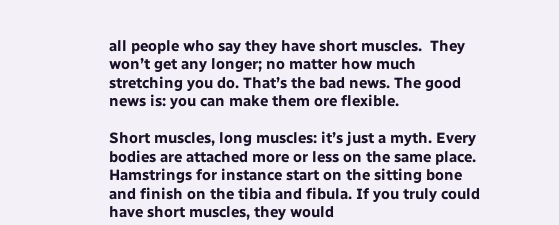all people who say they have short muscles.  They won’t get any longer; no matter how much stretching you do. That’s the bad news. The good news is: you can make them ore flexible.

Short muscles, long muscles: it’s just a myth. Every bodies are attached more or less on the same place. Hamstrings for instance start on the sitting bone and finish on the tibia and fibula. If you truly could have short muscles, they would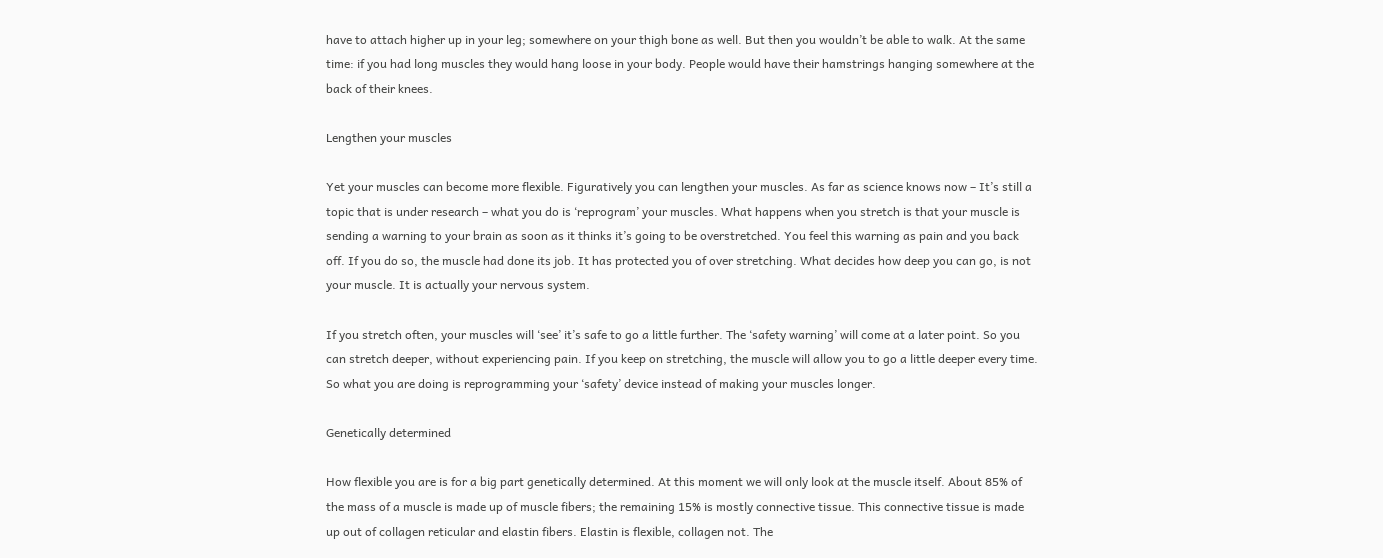have to attach higher up in your leg; somewhere on your thigh bone as well. But then you wouldn’t be able to walk. At the same time: if you had long muscles they would hang loose in your body. People would have their hamstrings hanging somewhere at the back of their knees.

Lengthen your muscles

Yet your muscles can become more flexible. Figuratively you can lengthen your muscles. As far as science knows now – It’s still a topic that is under research – what you do is ‘reprogram’ your muscles. What happens when you stretch is that your muscle is sending a warning to your brain as soon as it thinks it’s going to be overstretched. You feel this warning as pain and you back off. If you do so, the muscle had done its job. It has protected you of over stretching. What decides how deep you can go, is not your muscle. It is actually your nervous system.

If you stretch often, your muscles will ‘see’ it’s safe to go a little further. The ‘safety warning’ will come at a later point. So you can stretch deeper, without experiencing pain. If you keep on stretching, the muscle will allow you to go a little deeper every time. So what you are doing is reprogramming your ‘safety’ device instead of making your muscles longer.

Genetically determined

How flexible you are is for a big part genetically determined. At this moment we will only look at the muscle itself. About 85% of the mass of a muscle is made up of muscle fibers; the remaining 15% is mostly connective tissue. This connective tissue is made up out of collagen reticular and elastin fibers. Elastin is flexible, collagen not. The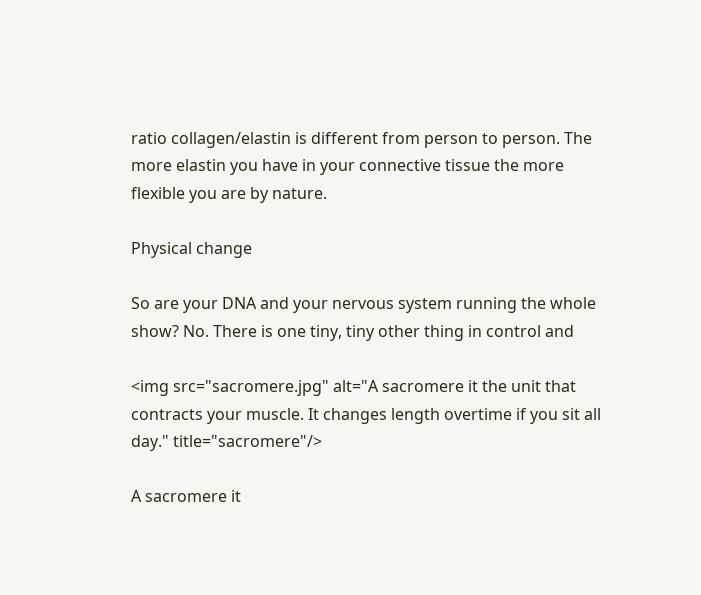ratio collagen/elastin is different from person to person. The more elastin you have in your connective tissue the more flexible you are by nature.

Physical change

So are your DNA and your nervous system running the whole show? No. There is one tiny, tiny other thing in control and

<img src="sacromere.jpg" alt="A sacromere it the unit that contracts your muscle. It changes length overtime if you sit all day." title="sacromere"/>

A sacromere it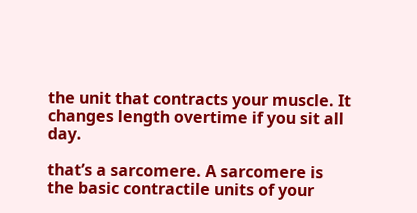the unit that contracts your muscle. It changes length overtime if you sit all day.

that’s a sarcomere. A sarcomere is the basic contractile units of your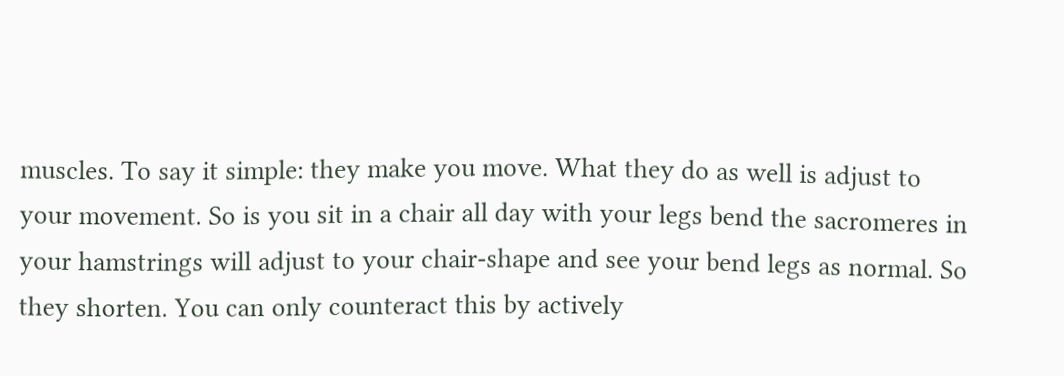muscles. To say it simple: they make you move. What they do as well is adjust to your movement. So is you sit in a chair all day with your legs bend the sacromeres in your hamstrings will adjust to your chair-shape and see your bend legs as normal. So they shorten. You can only counteract this by actively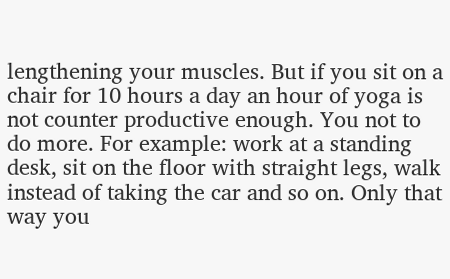lengthening your muscles. But if you sit on a chair for 10 hours a day an hour of yoga is not counter productive enough. You not to do more. For example: work at a standing desk, sit on the floor with straight legs, walk instead of taking the car and so on. Only that way you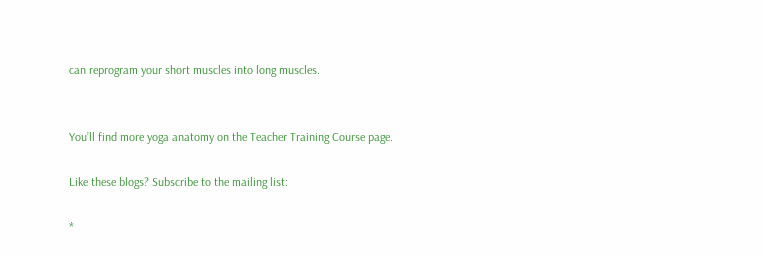can reprogram your short muscles into long muscles.


You’ll find more yoga anatomy on the Teacher Training Course page.

Like these blogs? Subscribe to the mailing list:

*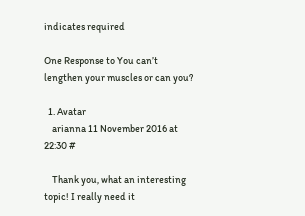indicates required

One Response to You can’t lengthen your muscles or can you?

  1. Avatar
    arianna 11 November 2016 at 22:30 #

    Thank you, what an interesting topic! I really need it